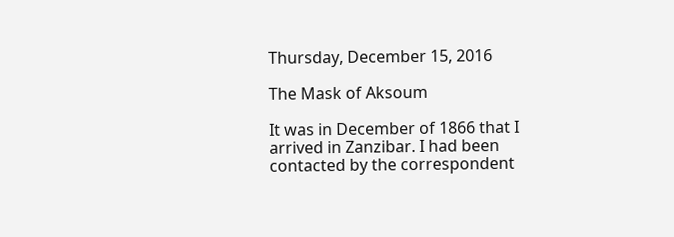Thursday, December 15, 2016

The Mask of Aksoum

It was in December of 1866 that I arrived in Zanzibar. I had been contacted by the correspondent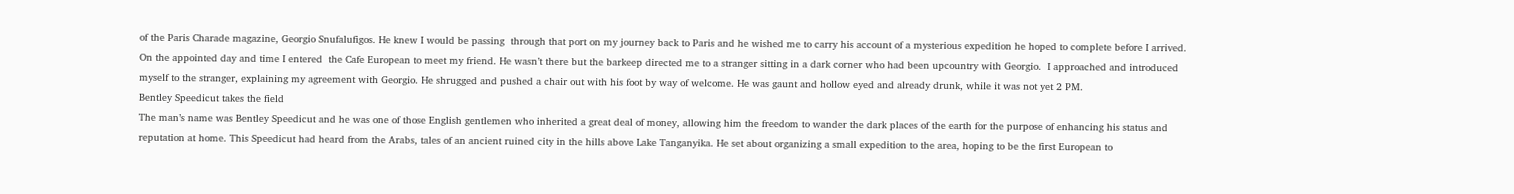of the Paris Charade magazine, Georgio Snufalufigos. He knew I would be passing  through that port on my journey back to Paris and he wished me to carry his account of a mysterious expedition he hoped to complete before I arrived.  On the appointed day and time I entered  the Cafe European to meet my friend. He wasn’t there but the barkeep directed me to a stranger sitting in a dark corner who had been upcountry with Georgio.  I approached and introduced myself to the stranger, explaining my agreement with Georgio. He shrugged and pushed a chair out with his foot by way of welcome. He was gaunt and hollow eyed and already drunk, while it was not yet 2 PM.
Bentley Speedicut takes the field
The man’s name was Bentley Speedicut and he was one of those English gentlemen who inherited a great deal of money, allowing him the freedom to wander the dark places of the earth for the purpose of enhancing his status and reputation at home. This Speedicut had heard from the Arabs, tales of an ancient ruined city in the hills above Lake Tanganyika. He set about organizing a small expedition to the area, hoping to be the first European to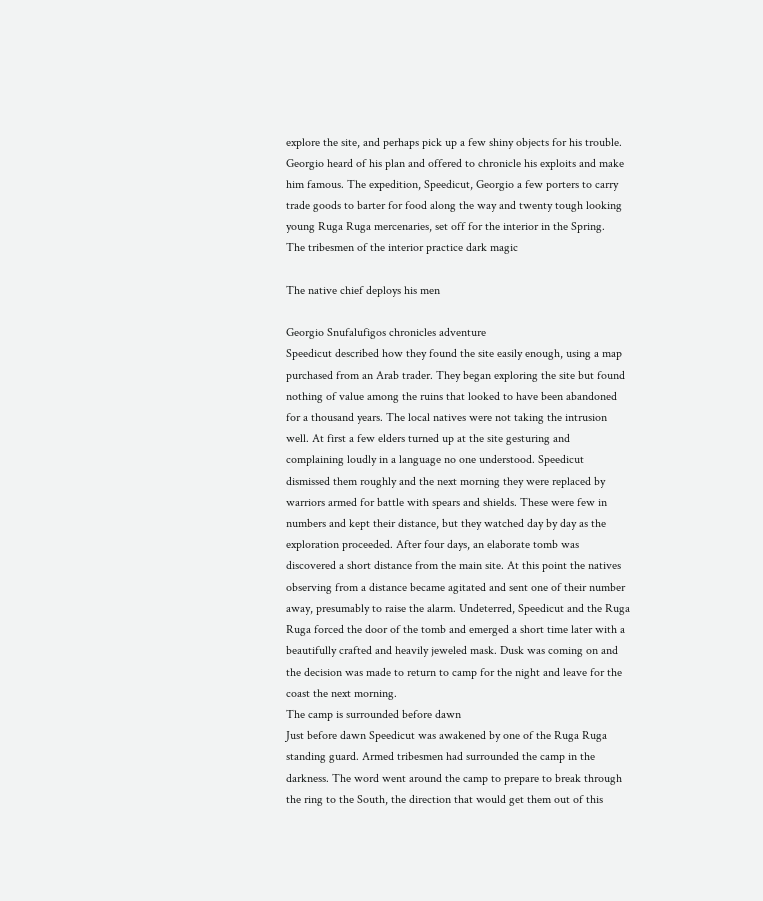explore the site, and perhaps pick up a few shiny objects for his trouble. Georgio heard of his plan and offered to chronicle his exploits and make him famous. The expedition, Speedicut, Georgio a few porters to carry trade goods to barter for food along the way and twenty tough looking young Ruga Ruga mercenaries, set off for the interior in the Spring.
The tribesmen of the interior practice dark magic

The native chief deploys his men

Georgio Snufalufigos chronicles adventure
Speedicut described how they found the site easily enough, using a map purchased from an Arab trader. They began exploring the site but found nothing of value among the ruins that looked to have been abandoned for a thousand years. The local natives were not taking the intrusion well. At first a few elders turned up at the site gesturing and complaining loudly in a language no one understood. Speedicut dismissed them roughly and the next morning they were replaced by warriors armed for battle with spears and shields. These were few in numbers and kept their distance, but they watched day by day as the exploration proceeded. After four days, an elaborate tomb was discovered a short distance from the main site. At this point the natives observing from a distance became agitated and sent one of their number away, presumably to raise the alarm. Undeterred, Speedicut and the Ruga Ruga forced the door of the tomb and emerged a short time later with a beautifully crafted and heavily jeweled mask. Dusk was coming on and the decision was made to return to camp for the night and leave for the coast the next morning.
The camp is surrounded before dawn
Just before dawn Speedicut was awakened by one of the Ruga Ruga standing guard. Armed tribesmen had surrounded the camp in the darkness. The word went around the camp to prepare to break through the ring to the South, the direction that would get them out of this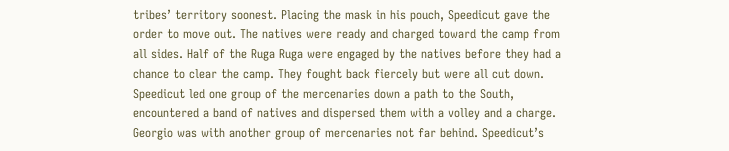tribes’ territory soonest. Placing the mask in his pouch, Speedicut gave the order to move out. The natives were ready and charged toward the camp from all sides. Half of the Ruga Ruga were engaged by the natives before they had a chance to clear the camp. They fought back fiercely but were all cut down. Speedicut led one group of the mercenaries down a path to the South, encountered a band of natives and dispersed them with a volley and a charge. Georgio was with another group of mercenaries not far behind. Speedicut’s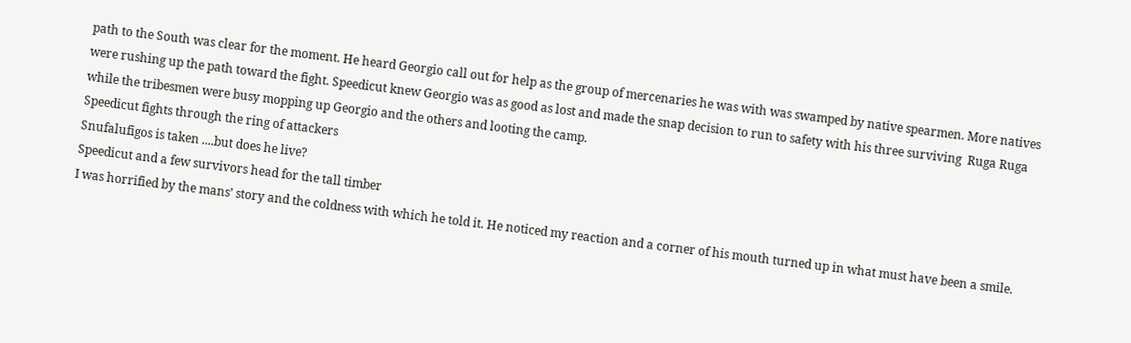path to the South was clear for the moment. He heard Georgio call out for help as the group of mercenaries he was with was swamped by native spearmen. More natives were rushing up the path toward the fight. Speedicut knew Georgio was as good as lost and made the snap decision to run to safety with his three surviving  Ruga Ruga while the tribesmen were busy mopping up Georgio and the others and looting the camp.
Speedicut fights through the ring of attackers
Snufalufigos is taken ....but does he live?
Speedicut and a few survivors head for the tall timber
I was horrified by the mans’ story and the coldness with which he told it. He noticed my reaction and a corner of his mouth turned up in what must have been a smile.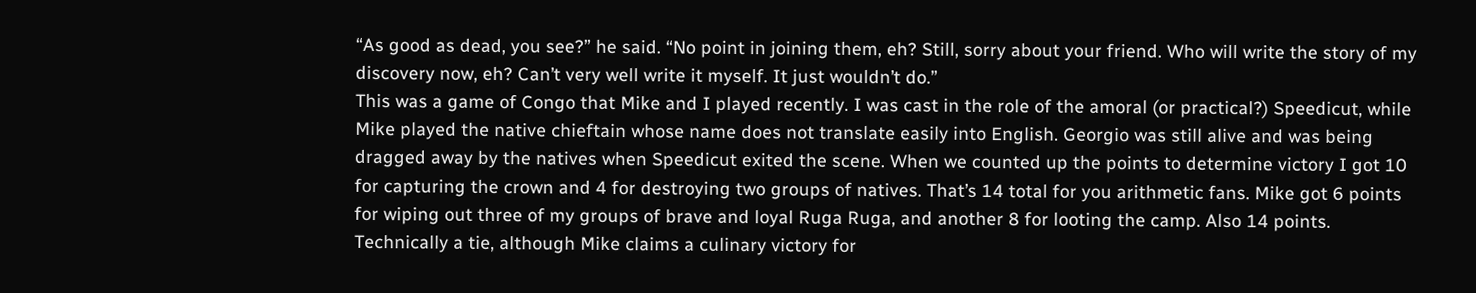“As good as dead, you see?” he said. “No point in joining them, eh? Still, sorry about your friend. Who will write the story of my discovery now, eh? Can’t very well write it myself. It just wouldn’t do.”
This was a game of Congo that Mike and I played recently. I was cast in the role of the amoral (or practical?) Speedicut, while Mike played the native chieftain whose name does not translate easily into English. Georgio was still alive and was being dragged away by the natives when Speedicut exited the scene. When we counted up the points to determine victory I got 10 for capturing the crown and 4 for destroying two groups of natives. That’s 14 total for you arithmetic fans. Mike got 6 points for wiping out three of my groups of brave and loyal Ruga Ruga, and another 8 for looting the camp. Also 14 points. Technically a tie, although Mike claims a culinary victory for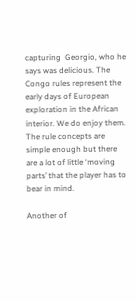capturing  Georgio, who he says was delicious. The Congo rules represent the early days of European exploration in the African interior. We do enjoy them. The rule concepts are simple enough but there are a lot of little ‘moving parts’ that the player has to bear in mind.

Another of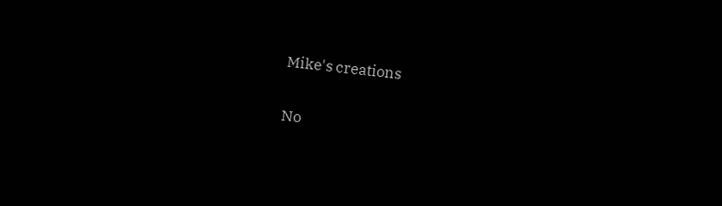Mike's creations

No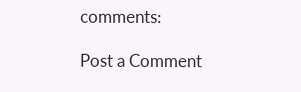comments:

Post a Comment